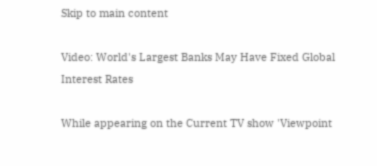Skip to main content

Video: World's Largest Banks May Have Fixed Global Interest Rates

While appearing on the Current TV show 'Viewpoint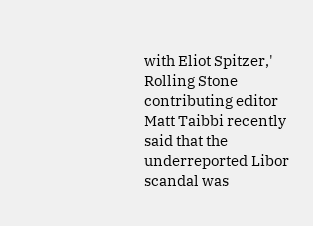with Eliot Spitzer,' Rolling Stone contributing editor Matt Taibbi recently said that the underreported Libor scandal was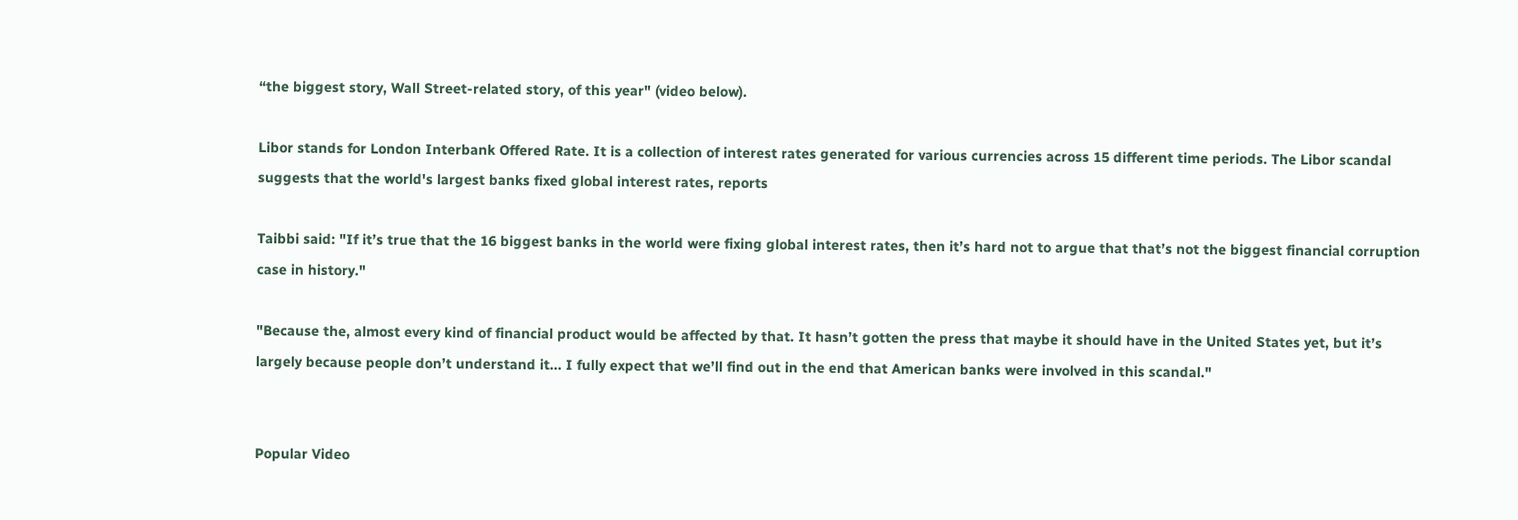“the biggest story, Wall Street-related story, of this year" (video below).

Libor stands for London Interbank Offered Rate. It is a collection of interest rates generated for various currencies across 15 different time periods. The Libor scandal suggests that the world's largest banks fixed global interest rates, reports

Taibbi said: "If it’s true that the 16 biggest banks in the world were fixing global interest rates, then it’s hard not to argue that that’s not the biggest financial corruption case in history."

"Because the, almost every kind of financial product would be affected by that. It hasn’t gotten the press that maybe it should have in the United States yet, but it’s largely because people don’t understand it... I fully expect that we’ll find out in the end that American banks were involved in this scandal."


Popular Video